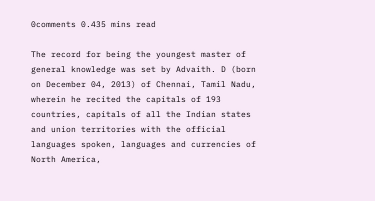0comments 0.435 mins read

The record for being the youngest master of general knowledge was set by Advaith. D (born on December 04, 2013) of Chennai, Tamil Nadu, wherein he recited the capitals of 193 countries, capitals of all the Indian states and union territories with the official languages spoken, languages and currencies of North America,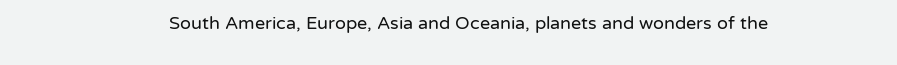South America, Europe, Asia and Oceania, planets and wonders of the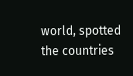world, spotted the countries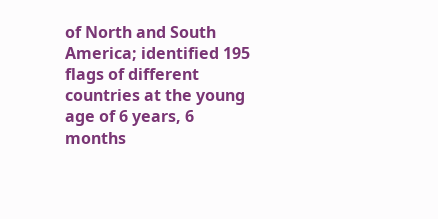of North and South America; identified 195 flags of different countries at the young age of 6 years, 6 months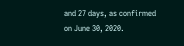and 27 days, as confirmed on June 30, 2020.